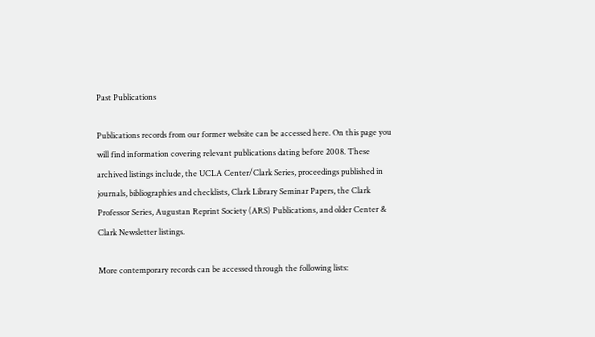Past Publications

Publications records from our former website can be accessed here. On this page you will find information covering relevant publications dating before 2008. These archived listings include, the UCLA Center/Clark Series, proceedings published in journals, bibliographies and checklists, Clark Library Seminar Papers, the Clark Professor Series, Augustan Reprint Society (ARS) Publications, and older Center & Clark Newsletter listings.

More contemporary records can be accessed through the following lists: